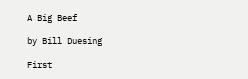A Big Beef

by Bill Duesing

First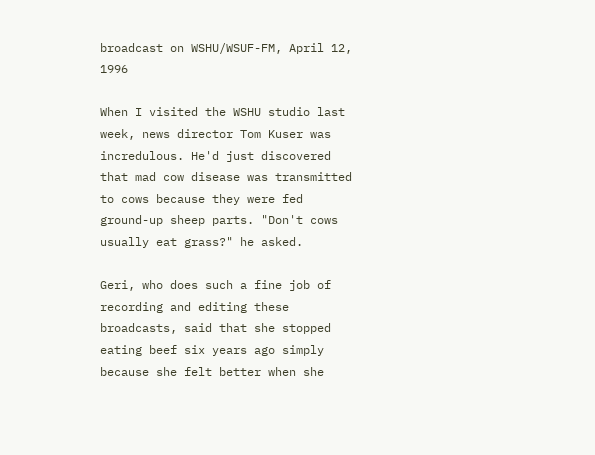broadcast on WSHU/WSUF-FM, April 12, 1996

When I visited the WSHU studio last week, news director Tom Kuser was incredulous. He'd just discovered that mad cow disease was transmitted to cows because they were fed ground-up sheep parts. "Don't cows usually eat grass?" he asked.

Geri, who does such a fine job of recording and editing these broadcasts, said that she stopped eating beef six years ago simply because she felt better when she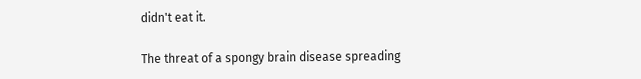didn't eat it.

The threat of a spongy brain disease spreading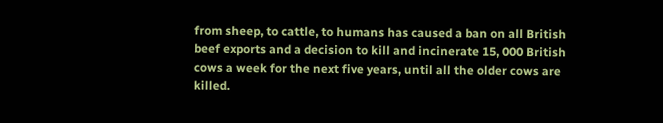from sheep, to cattle, to humans has caused a ban on all British beef exports and a decision to kill and incinerate 15, 000 British cows a week for the next five years, until all the older cows are killed.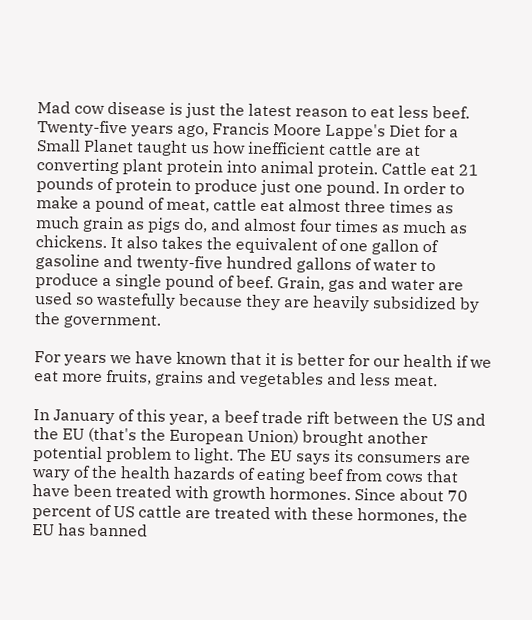Mad cow disease is just the latest reason to eat less beef. Twenty-five years ago, Francis Moore Lappe's Diet for a Small Planet taught us how inefficient cattle are at converting plant protein into animal protein. Cattle eat 21 pounds of protein to produce just one pound. In order to make a pound of meat, cattle eat almost three times as much grain as pigs do, and almost four times as much as chickens. It also takes the equivalent of one gallon of gasoline and twenty-five hundred gallons of water to produce a single pound of beef. Grain, gas and water are used so wastefully because they are heavily subsidized by the government.

For years we have known that it is better for our health if we eat more fruits, grains and vegetables and less meat.

In January of this year, a beef trade rift between the US and the EU (that's the European Union) brought another potential problem to light. The EU says its consumers are wary of the health hazards of eating beef from cows that have been treated with growth hormones. Since about 70 percent of US cattle are treated with these hormones, the EU has banned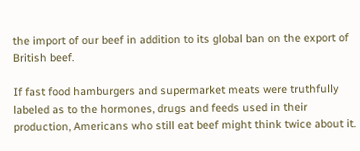the import of our beef in addition to its global ban on the export of British beef.

If fast food hamburgers and supermarket meats were truthfully labeled as to the hormones, drugs and feeds used in their production, Americans who still eat beef might think twice about it.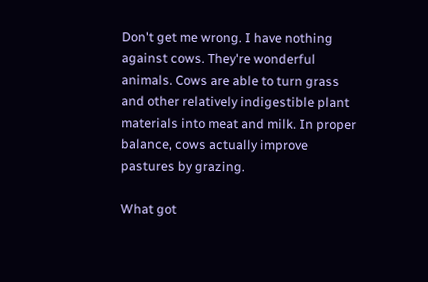Don't get me wrong. I have nothing against cows. They're wonderful animals. Cows are able to turn grass and other relatively indigestible plant materials into meat and milk. In proper balance, cows actually improve pastures by grazing.

What got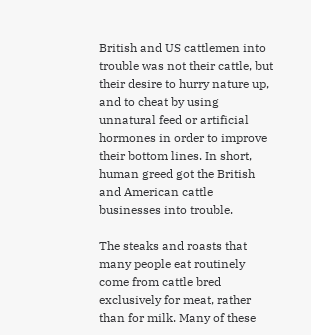British and US cattlemen into trouble was not their cattle, but their desire to hurry nature up, and to cheat by using unnatural feed or artificial hormones in order to improve their bottom lines. In short, human greed got the British and American cattle businesses into trouble.

The steaks and roasts that many people eat routinely come from cattle bred exclusively for meat, rather than for milk. Many of these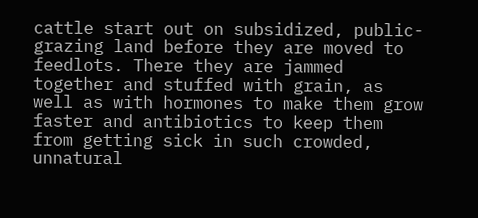cattle start out on subsidized, public-grazing land before they are moved to feedlots. There they are jammed together and stuffed with grain, as well as with hormones to make them grow faster and antibiotics to keep them from getting sick in such crowded, unnatural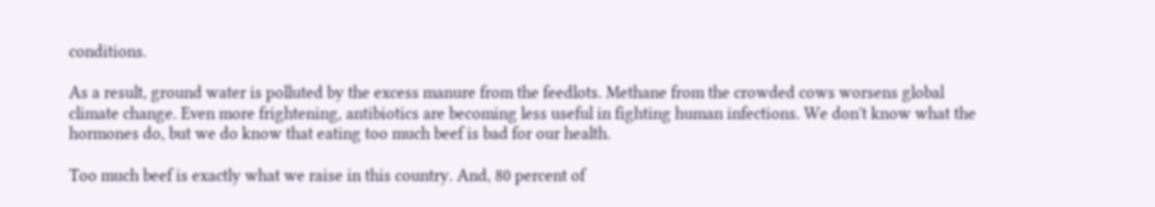conditions.

As a result, ground water is polluted by the excess manure from the feedlots. Methane from the crowded cows worsens global climate change. Even more frightening, antibiotics are becoming less useful in fighting human infections. We don't know what the hormones do, but we do know that eating too much beef is bad for our health.

Too much beef is exactly what we raise in this country. And, 80 percent of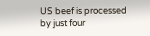US beef is processed by just four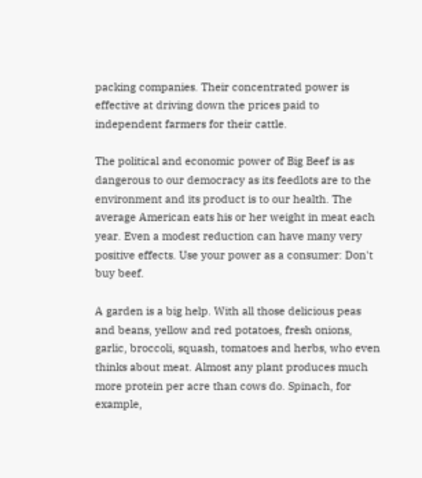packing companies. Their concentrated power is effective at driving down the prices paid to independent farmers for their cattle.

The political and economic power of Big Beef is as dangerous to our democracy as its feedlots are to the environment and its product is to our health. The average American eats his or her weight in meat each year. Even a modest reduction can have many very positive effects. Use your power as a consumer: Don't buy beef.

A garden is a big help. With all those delicious peas and beans, yellow and red potatoes, fresh onions, garlic, broccoli, squash, tomatoes and herbs, who even thinks about meat. Almost any plant produces much more protein per acre than cows do. Spinach, for example,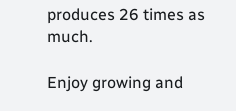produces 26 times as much.

Enjoy growing and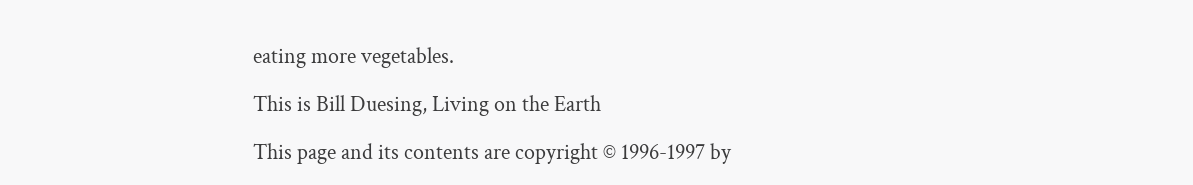eating more vegetables.

This is Bill Duesing, Living on the Earth

This page and its contents are copyright © 1996-1997 by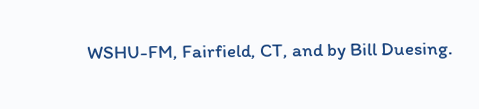WSHU-FM, Fairfield, CT, and by Bill Duesing.